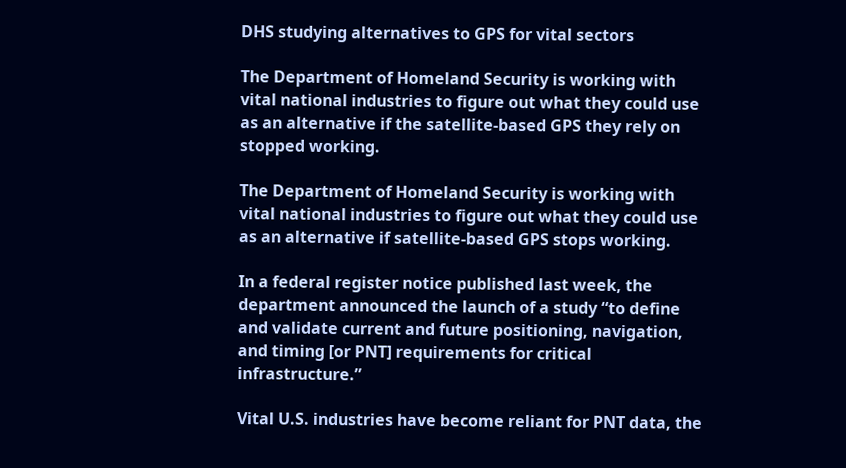DHS studying alternatives to GPS for vital sectors

The Department of Homeland Security is working with vital national industries to figure out what they could use as an alternative if the satellite-based GPS they rely on stopped working.

The Department of Homeland Security is working with vital national industries to figure out what they could use as an alternative if satellite-based GPS stops working.

In a federal register notice published last week, the department announced the launch of a study “to define and validate current and future positioning, navigation, and timing [or PNT] requirements for critical infrastructure.”

Vital U.S. industries have become reliant for PNT data, the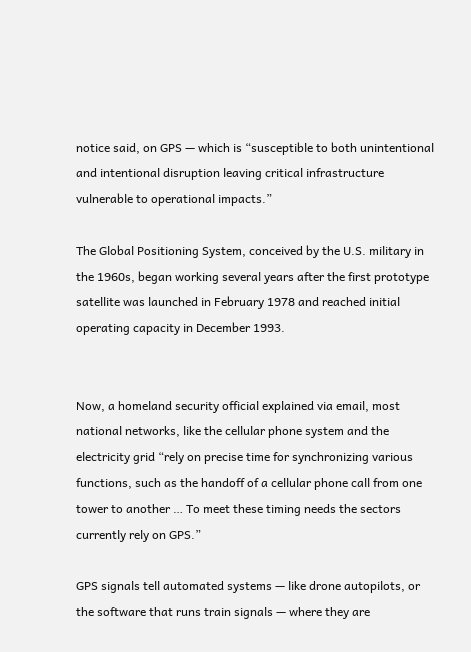notice said, on GPS — which is “susceptible to both unintentional and intentional disruption leaving critical infrastructure vulnerable to operational impacts.”

The Global Positioning System, conceived by the U.S. military in the 1960s, began working several years after the first prototype satellite was launched in February 1978 and reached initial operating capacity in December 1993.


Now, a homeland security official explained via email, most national networks, like the cellular phone system and the electricity grid “rely on precise time for synchronizing various functions, such as the handoff of a cellular phone call from one tower to another … To meet these timing needs the sectors currently rely on GPS.”

GPS signals tell automated systems — like drone autopilots, or the software that runs train signals — where they are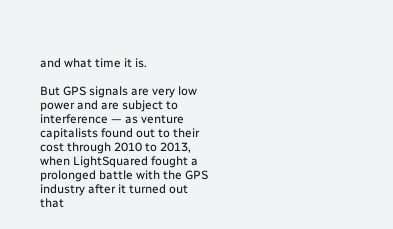and what time it is.

But GPS signals are very low power and are subject to interference — as venture capitalists found out to their cost through 2010 to 2013, when LightSquared fought a prolonged battle with the GPS industry after it turned out that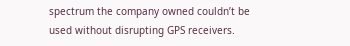spectrum the company owned couldn’t be used without disrupting GPS receivers.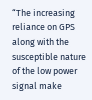“The increasing reliance on GPS along with the susceptible nature of the low power signal make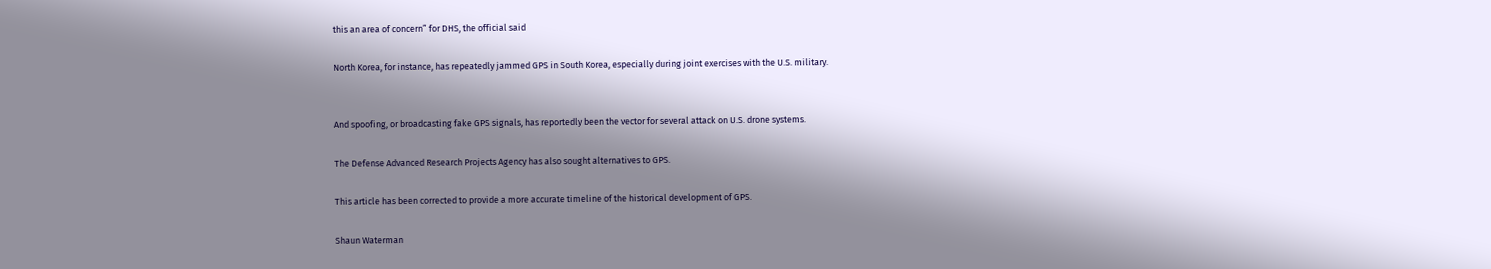this an area of concern” for DHS, the official said

North Korea, for instance, has repeatedly jammed GPS in South Korea, especially during joint exercises with the U.S. military.


And spoofing, or broadcasting fake GPS signals, has reportedly been the vector for several attack on U.S. drone systems.

The Defense Advanced Research Projects Agency has also sought alternatives to GPS.

This article has been corrected to provide a more accurate timeline of the historical development of GPS.

Shaun Waterman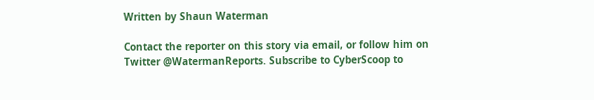Written by Shaun Waterman

Contact the reporter on this story via email, or follow him on Twitter @WatermanReports. Subscribe to CyberScoop to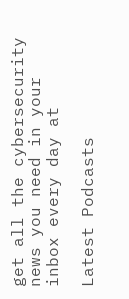get all the cybersecurity news you need in your inbox every day at

Latest Podcasts